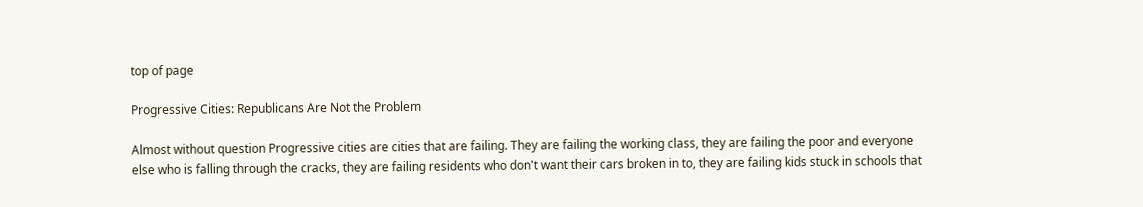top of page

Progressive Cities: Republicans Are Not the Problem

Almost without question Progressive cities are cities that are failing. They are failing the working class, they are failing the poor and everyone else who is falling through the cracks, they are failing residents who don't want their cars broken in to, they are failing kids stuck in schools that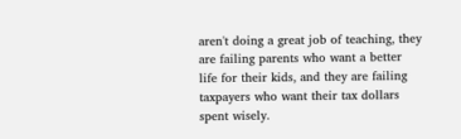aren't doing a great job of teaching, they are failing parents who want a better life for their kids, and they are failing taxpayers who want their tax dollars spent wisely.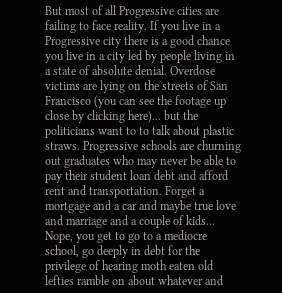But most of all Progressive cities are failing to face reality. If you live in a Progressive city there is a good chance you live in a city led by people living in a state of absolute denial. Overdose victims are lying on the streets of San Francisco (you can see the footage up close by clicking here)... but the politicians want to to talk about plastic straws. Progressive schools are churning out graduates who may never be able to pay their student loan debt and afford rent and transportation. Forget a mortgage and a car and maybe true love and marriage and a couple of kids... Nope, you get to go to a mediocre school, go deeply in debt for the privilege of hearing moth eaten old lefties ramble on about whatever and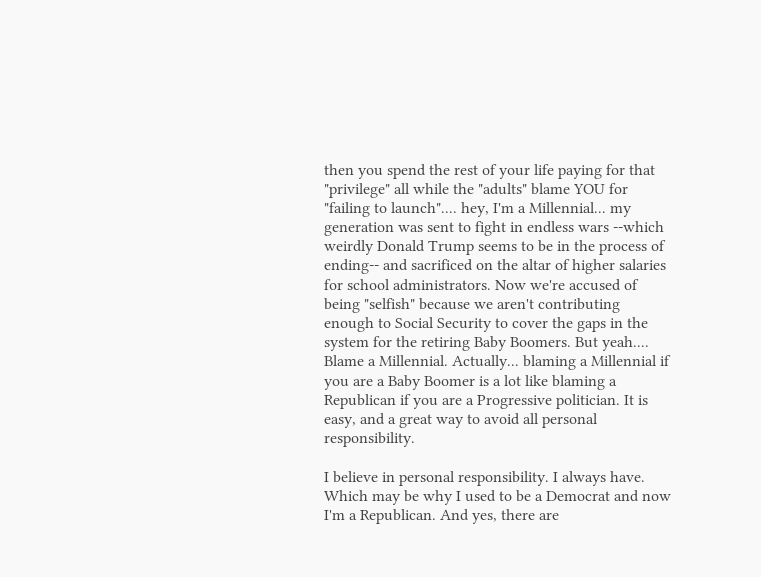then you spend the rest of your life paying for that "privilege" all while the "adults" blame YOU for "failing to launch".... hey, I'm a Millennial... my generation was sent to fight in endless wars --which weirdly Donald Trump seems to be in the process of ending-- and sacrificed on the altar of higher salaries for school administrators. Now we're accused of being "selfish" because we aren't contributing enough to Social Security to cover the gaps in the system for the retiring Baby Boomers. But yeah.... Blame a Millennial. Actually... blaming a Millennial if you are a Baby Boomer is a lot like blaming a Republican if you are a Progressive politician. It is easy, and a great way to avoid all personal responsibility.

I believe in personal responsibility. I always have. Which may be why I used to be a Democrat and now I'm a Republican. And yes, there are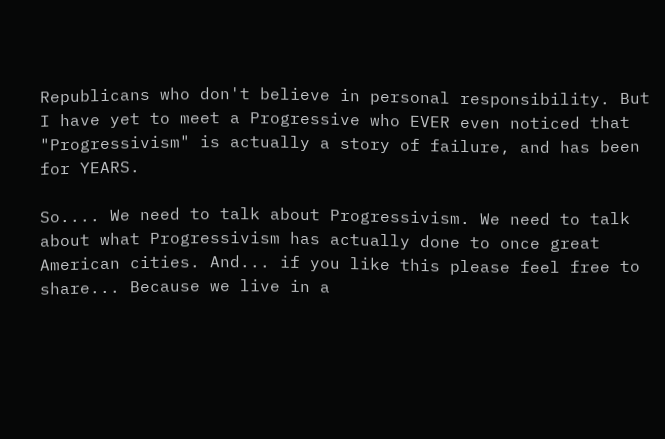Republicans who don't believe in personal responsibility. But I have yet to meet a Progressive who EVER even noticed that "Progressivism" is actually a story of failure, and has been for YEARS.

So.... We need to talk about Progressivism. We need to talk about what Progressivism has actually done to once great American cities. And... if you like this please feel free to share... Because we live in a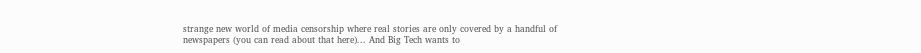strange new world of media censorship where real stories are only covered by a handful of newspapers (you can read about that here)... And Big Tech wants to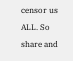censor us ALL. So share and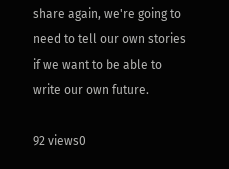share again, we're going to need to tell our own stories if we want to be able to write our own future.

92 views0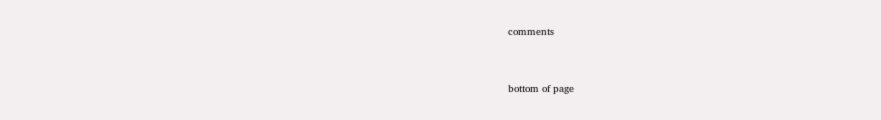comments


bottom of page